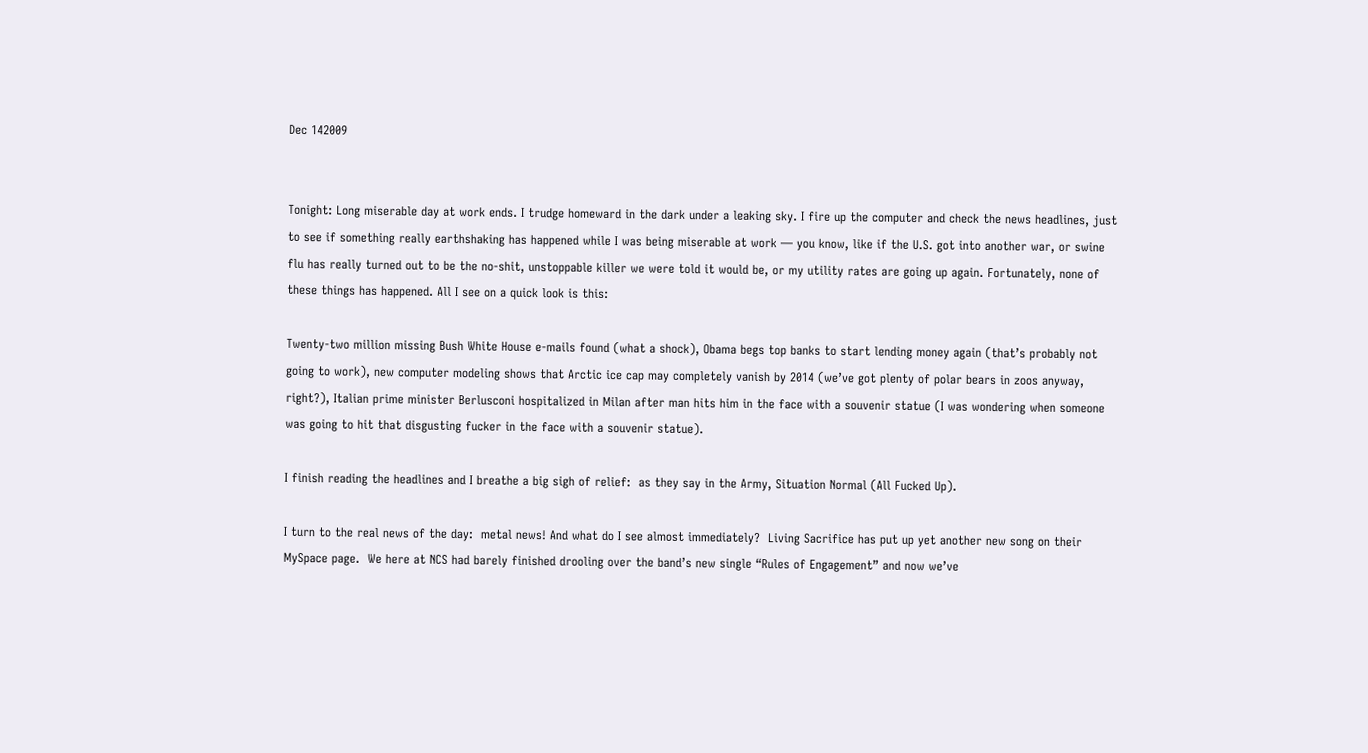Dec 142009


Tonight: Long miserable day at work ends. I trudge homeward in the dark under a leaking sky. I fire up the computer and check the news headlines, just to see if something really earthshaking has happened while I was being miserable at work — you know, like if the U.S. got into another war, or swine flu has really turned out to be the no-shit, unstoppable killer we were told it would be, or my utility rates are going up again. Fortunately, none of these things has happened. All I see on a quick look is this:

Twenty-two million missing Bush White House e-mails found (what a shock), Obama begs top banks to start lending money again (that’s probably not going to work), new computer modeling shows that Arctic ice cap may completely vanish by 2014 (we’ve got plenty of polar bears in zoos anyway, right?), Italian prime minister Berlusconi hospitalized in Milan after man hits him in the face with a souvenir statue (I was wondering when someone was going to hit that disgusting fucker in the face with a souvenir statue).

I finish reading the headlines and I breathe a big sigh of relief:  as they say in the Army, Situation Normal (All Fucked Up).

I turn to the real news of the day:  metal news! And what do I see almost immediately?  Living Sacrifice has put up yet another new song on their MySpace page.  We here at NCS had barely finished drooling over the band’s new single “Rules of Engagement” and now we’ve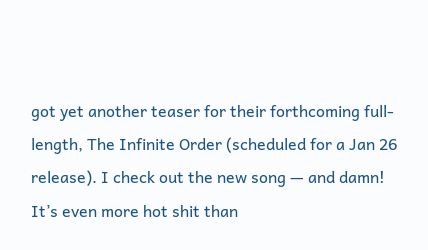got yet another teaser for their forthcoming full-length, The Infinite Order (scheduled for a Jan 26 release). I check out the new song — and damn! It’s even more hot shit than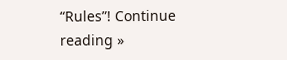“Rules”! Continue reading »